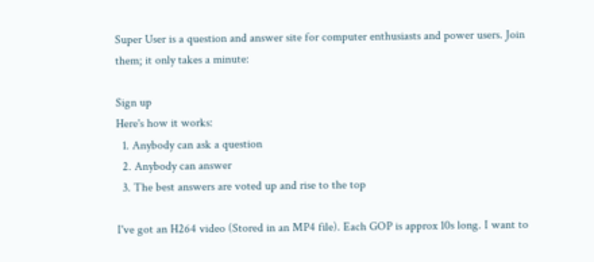Super User is a question and answer site for computer enthusiasts and power users. Join them; it only takes a minute:

Sign up
Here's how it works:
  1. Anybody can ask a question
  2. Anybody can answer
  3. The best answers are voted up and rise to the top

I've got an H264 video (Stored in an MP4 file). Each GOP is approx 10s long. I want to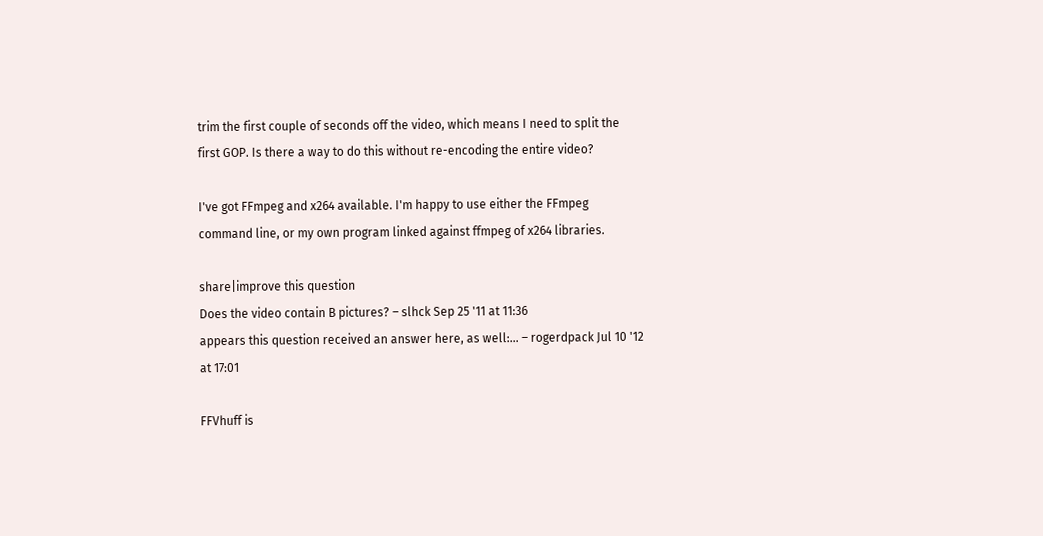trim the first couple of seconds off the video, which means I need to split the first GOP. Is there a way to do this without re-encoding the entire video?

I've got FFmpeg and x264 available. I'm happy to use either the FFmpeg command line, or my own program linked against ffmpeg of x264 libraries.

share|improve this question
Does the video contain B pictures? – slhck Sep 25 '11 at 11:36
appears this question received an answer here, as well:… – rogerdpack Jul 10 '12 at 17:01

FFVhuff is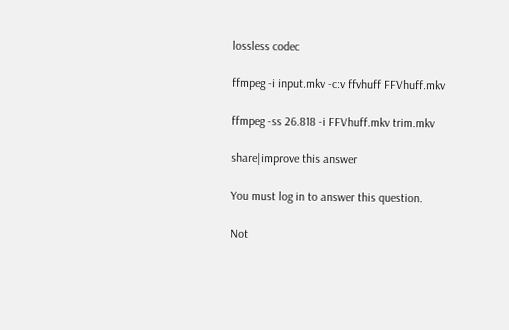lossless codec

ffmpeg -i input.mkv -c:v ffvhuff FFVhuff.mkv

ffmpeg -ss 26.818 -i FFVhuff.mkv trim.mkv

share|improve this answer

You must log in to answer this question.

Not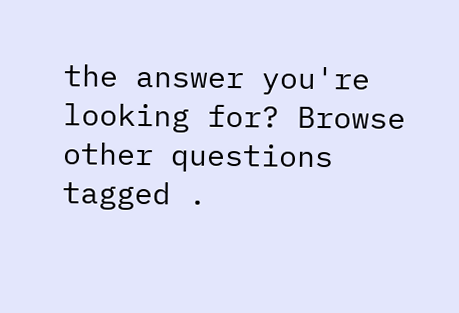the answer you're looking for? Browse other questions tagged .